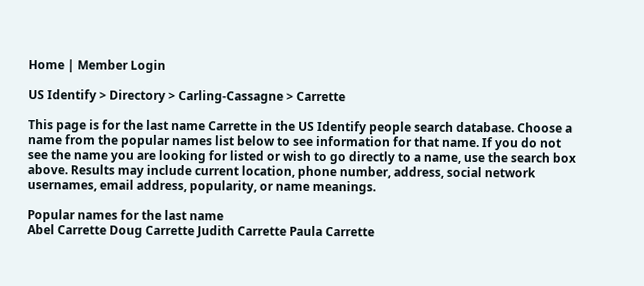Home | Member Login

US Identify > Directory > Carling-Cassagne > Carrette

This page is for the last name Carrette in the US Identify people search database. Choose a name from the popular names list below to see information for that name. If you do not see the name you are looking for listed or wish to go directly to a name, use the search box above. Results may include current location, phone number, address, social network usernames, email address, popularity, or name meanings.

Popular names for the last name
Abel Carrette Doug Carrette Judith Carrette Paula Carrette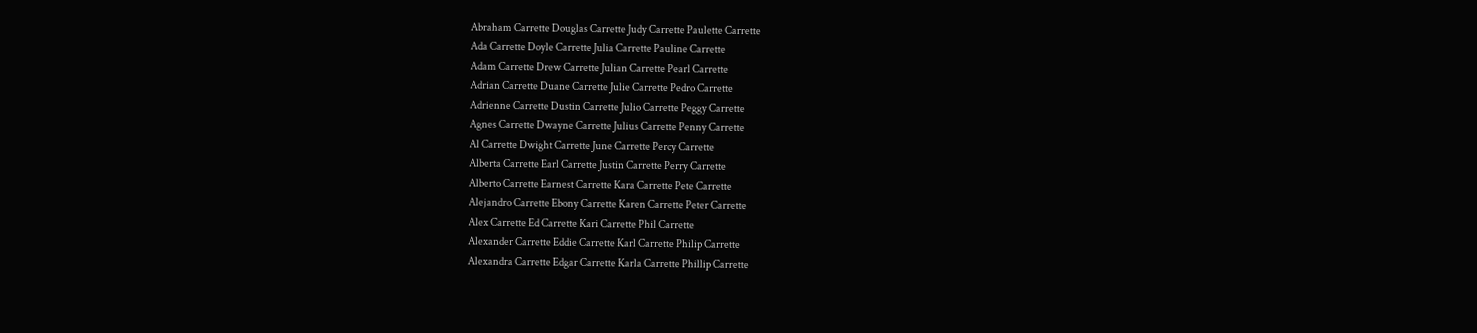Abraham Carrette Douglas Carrette Judy Carrette Paulette Carrette
Ada Carrette Doyle Carrette Julia Carrette Pauline Carrette
Adam Carrette Drew Carrette Julian Carrette Pearl Carrette
Adrian Carrette Duane Carrette Julie Carrette Pedro Carrette
Adrienne Carrette Dustin Carrette Julio Carrette Peggy Carrette
Agnes Carrette Dwayne Carrette Julius Carrette Penny Carrette
Al Carrette Dwight Carrette June Carrette Percy Carrette
Alberta Carrette Earl Carrette Justin Carrette Perry Carrette
Alberto Carrette Earnest Carrette Kara Carrette Pete Carrette
Alejandro Carrette Ebony Carrette Karen Carrette Peter Carrette
Alex Carrette Ed Carrette Kari Carrette Phil Carrette
Alexander Carrette Eddie Carrette Karl Carrette Philip Carrette
Alexandra Carrette Edgar Carrette Karla Carrette Phillip Carrette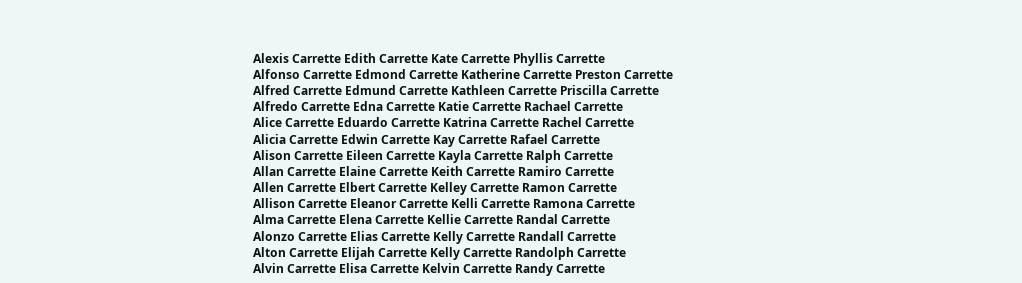Alexis Carrette Edith Carrette Kate Carrette Phyllis Carrette
Alfonso Carrette Edmond Carrette Katherine Carrette Preston Carrette
Alfred Carrette Edmund Carrette Kathleen Carrette Priscilla Carrette
Alfredo Carrette Edna Carrette Katie Carrette Rachael Carrette
Alice Carrette Eduardo Carrette Katrina Carrette Rachel Carrette
Alicia Carrette Edwin Carrette Kay Carrette Rafael Carrette
Alison Carrette Eileen Carrette Kayla Carrette Ralph Carrette
Allan Carrette Elaine Carrette Keith Carrette Ramiro Carrette
Allen Carrette Elbert Carrette Kelley Carrette Ramon Carrette
Allison Carrette Eleanor Carrette Kelli Carrette Ramona Carrette
Alma Carrette Elena Carrette Kellie Carrette Randal Carrette
Alonzo Carrette Elias Carrette Kelly Carrette Randall Carrette
Alton Carrette Elijah Carrette Kelly Carrette Randolph Carrette
Alvin Carrette Elisa Carrette Kelvin Carrette Randy Carrette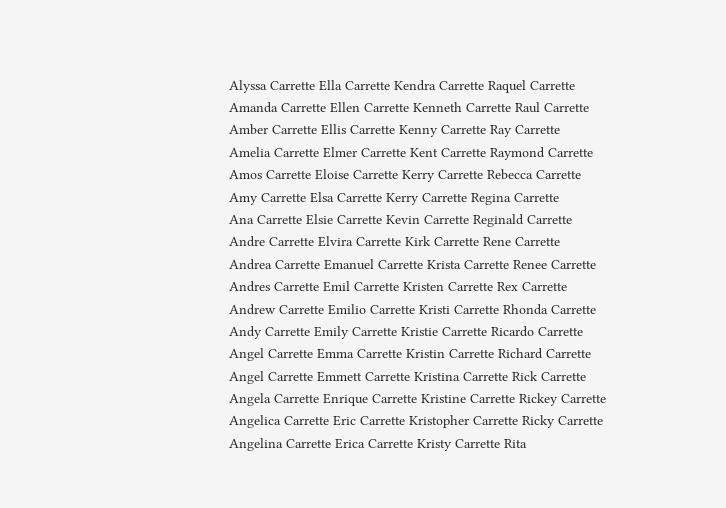Alyssa Carrette Ella Carrette Kendra Carrette Raquel Carrette
Amanda Carrette Ellen Carrette Kenneth Carrette Raul Carrette
Amber Carrette Ellis Carrette Kenny Carrette Ray Carrette
Amelia Carrette Elmer Carrette Kent Carrette Raymond Carrette
Amos Carrette Eloise Carrette Kerry Carrette Rebecca Carrette
Amy Carrette Elsa Carrette Kerry Carrette Regina Carrette
Ana Carrette Elsie Carrette Kevin Carrette Reginald Carrette
Andre Carrette Elvira Carrette Kirk Carrette Rene Carrette
Andrea Carrette Emanuel Carrette Krista Carrette Renee Carrette
Andres Carrette Emil Carrette Kristen Carrette Rex Carrette
Andrew Carrette Emilio Carrette Kristi Carrette Rhonda Carrette
Andy Carrette Emily Carrette Kristie Carrette Ricardo Carrette
Angel Carrette Emma Carrette Kristin Carrette Richard Carrette
Angel Carrette Emmett Carrette Kristina Carrette Rick Carrette
Angela Carrette Enrique Carrette Kristine Carrette Rickey Carrette
Angelica Carrette Eric Carrette Kristopher Carrette Ricky Carrette
Angelina Carrette Erica Carrette Kristy Carrette Rita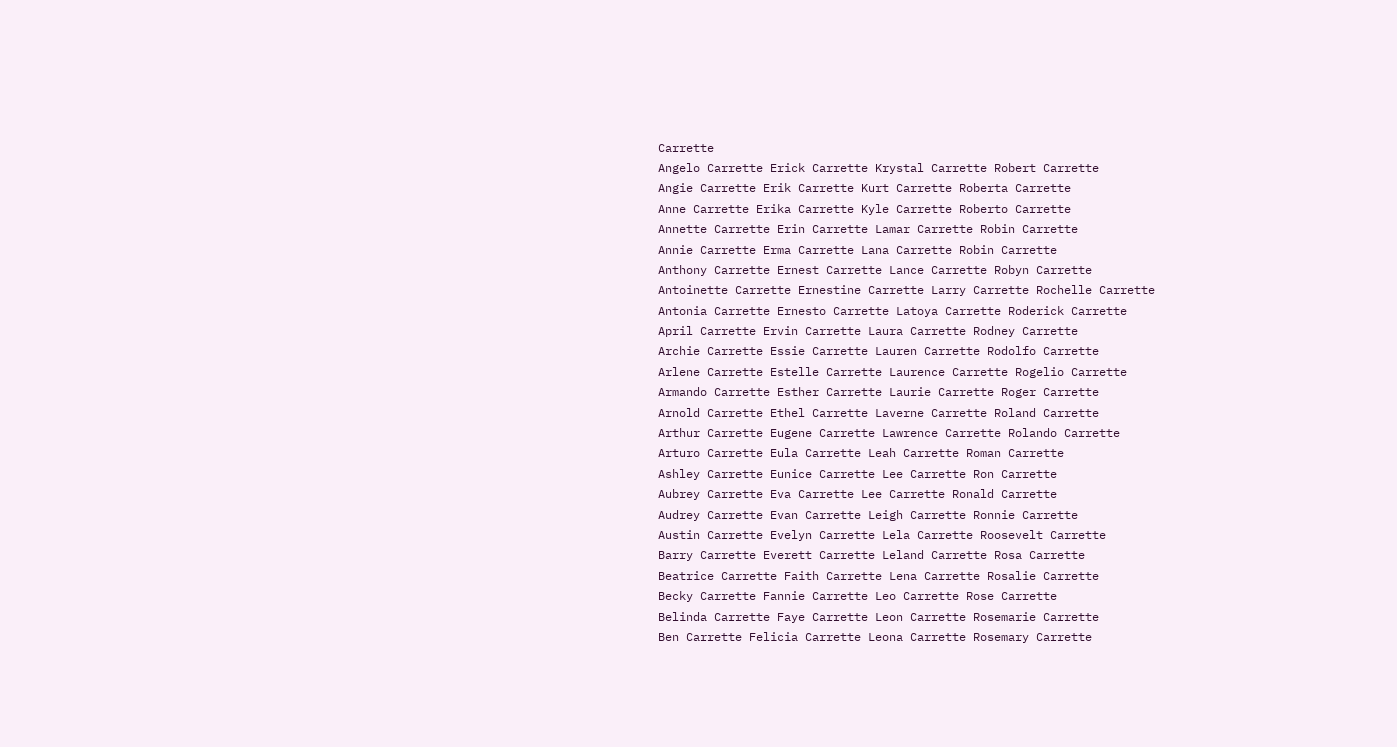Carrette
Angelo Carrette Erick Carrette Krystal Carrette Robert Carrette
Angie Carrette Erik Carrette Kurt Carrette Roberta Carrette
Anne Carrette Erika Carrette Kyle Carrette Roberto Carrette
Annette Carrette Erin Carrette Lamar Carrette Robin Carrette
Annie Carrette Erma Carrette Lana Carrette Robin Carrette
Anthony Carrette Ernest Carrette Lance Carrette Robyn Carrette
Antoinette Carrette Ernestine Carrette Larry Carrette Rochelle Carrette
Antonia Carrette Ernesto Carrette Latoya Carrette Roderick Carrette
April Carrette Ervin Carrette Laura Carrette Rodney Carrette
Archie Carrette Essie Carrette Lauren Carrette Rodolfo Carrette
Arlene Carrette Estelle Carrette Laurence Carrette Rogelio Carrette
Armando Carrette Esther Carrette Laurie Carrette Roger Carrette
Arnold Carrette Ethel Carrette Laverne Carrette Roland Carrette
Arthur Carrette Eugene Carrette Lawrence Carrette Rolando Carrette
Arturo Carrette Eula Carrette Leah Carrette Roman Carrette
Ashley Carrette Eunice Carrette Lee Carrette Ron Carrette
Aubrey Carrette Eva Carrette Lee Carrette Ronald Carrette
Audrey Carrette Evan Carrette Leigh Carrette Ronnie Carrette
Austin Carrette Evelyn Carrette Lela Carrette Roosevelt Carrette
Barry Carrette Everett Carrette Leland Carrette Rosa Carrette
Beatrice Carrette Faith Carrette Lena Carrette Rosalie Carrette
Becky Carrette Fannie Carrette Leo Carrette Rose Carrette
Belinda Carrette Faye Carrette Leon Carrette Rosemarie Carrette
Ben Carrette Felicia Carrette Leona Carrette Rosemary Carrette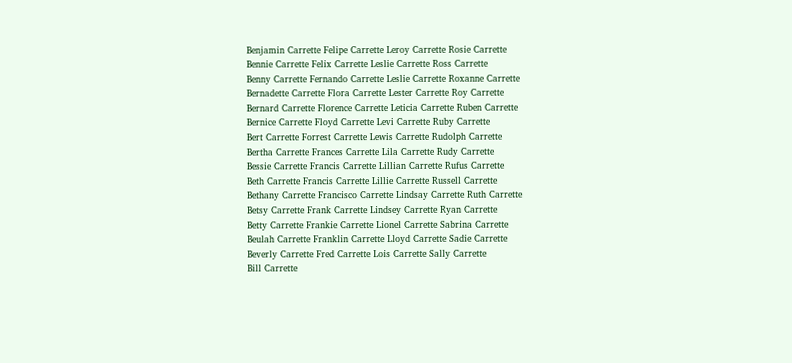Benjamin Carrette Felipe Carrette Leroy Carrette Rosie Carrette
Bennie Carrette Felix Carrette Leslie Carrette Ross Carrette
Benny Carrette Fernando Carrette Leslie Carrette Roxanne Carrette
Bernadette Carrette Flora Carrette Lester Carrette Roy Carrette
Bernard Carrette Florence Carrette Leticia Carrette Ruben Carrette
Bernice Carrette Floyd Carrette Levi Carrette Ruby Carrette
Bert Carrette Forrest Carrette Lewis Carrette Rudolph Carrette
Bertha Carrette Frances Carrette Lila Carrette Rudy Carrette
Bessie Carrette Francis Carrette Lillian Carrette Rufus Carrette
Beth Carrette Francis Carrette Lillie Carrette Russell Carrette
Bethany Carrette Francisco Carrette Lindsay Carrette Ruth Carrette
Betsy Carrette Frank Carrette Lindsey Carrette Ryan Carrette
Betty Carrette Frankie Carrette Lionel Carrette Sabrina Carrette
Beulah Carrette Franklin Carrette Lloyd Carrette Sadie Carrette
Beverly Carrette Fred Carrette Lois Carrette Sally Carrette
Bill Carrette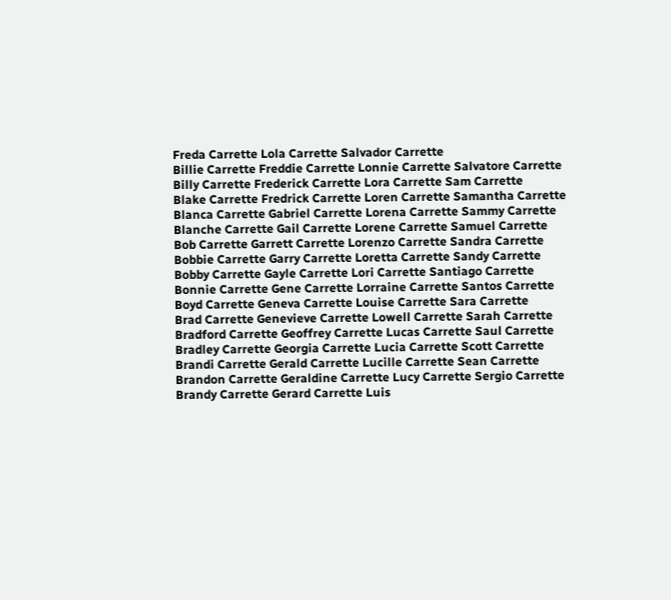Freda Carrette Lola Carrette Salvador Carrette
Billie Carrette Freddie Carrette Lonnie Carrette Salvatore Carrette
Billy Carrette Frederick Carrette Lora Carrette Sam Carrette
Blake Carrette Fredrick Carrette Loren Carrette Samantha Carrette
Blanca Carrette Gabriel Carrette Lorena Carrette Sammy Carrette
Blanche Carrette Gail Carrette Lorene Carrette Samuel Carrette
Bob Carrette Garrett Carrette Lorenzo Carrette Sandra Carrette
Bobbie Carrette Garry Carrette Loretta Carrette Sandy Carrette
Bobby Carrette Gayle Carrette Lori Carrette Santiago Carrette
Bonnie Carrette Gene Carrette Lorraine Carrette Santos Carrette
Boyd Carrette Geneva Carrette Louise Carrette Sara Carrette
Brad Carrette Genevieve Carrette Lowell Carrette Sarah Carrette
Bradford Carrette Geoffrey Carrette Lucas Carrette Saul Carrette
Bradley Carrette Georgia Carrette Lucia Carrette Scott Carrette
Brandi Carrette Gerald Carrette Lucille Carrette Sean Carrette
Brandon Carrette Geraldine Carrette Lucy Carrette Sergio Carrette
Brandy Carrette Gerard Carrette Luis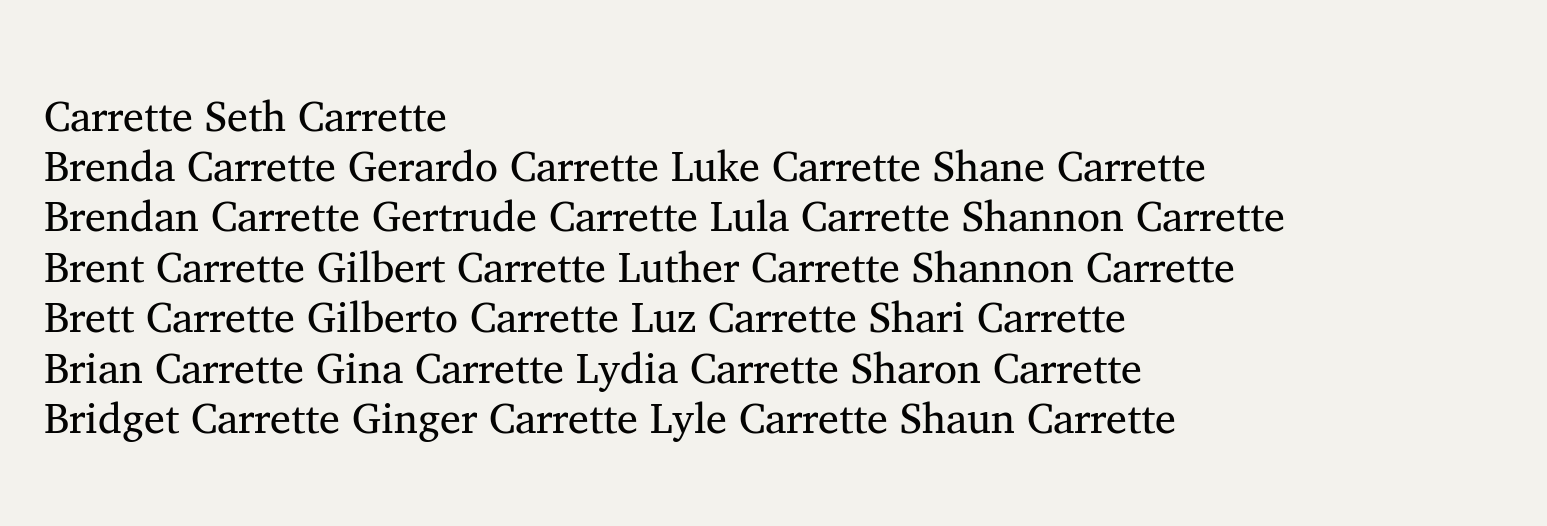Carrette Seth Carrette
Brenda Carrette Gerardo Carrette Luke Carrette Shane Carrette
Brendan Carrette Gertrude Carrette Lula Carrette Shannon Carrette
Brent Carrette Gilbert Carrette Luther Carrette Shannon Carrette
Brett Carrette Gilberto Carrette Luz Carrette Shari Carrette
Brian Carrette Gina Carrette Lydia Carrette Sharon Carrette
Bridget Carrette Ginger Carrette Lyle Carrette Shaun Carrette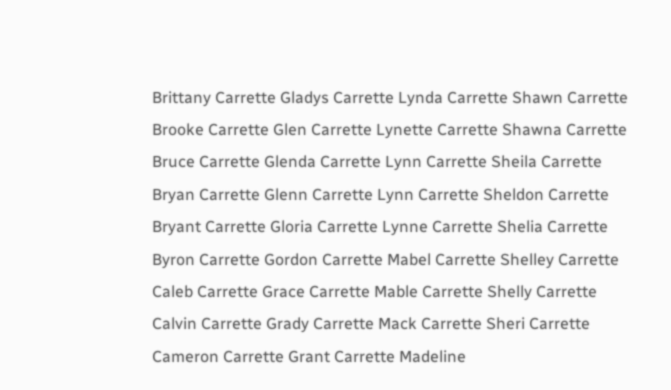Brittany Carrette Gladys Carrette Lynda Carrette Shawn Carrette
Brooke Carrette Glen Carrette Lynette Carrette Shawna Carrette
Bruce Carrette Glenda Carrette Lynn Carrette Sheila Carrette
Bryan Carrette Glenn Carrette Lynn Carrette Sheldon Carrette
Bryant Carrette Gloria Carrette Lynne Carrette Shelia Carrette
Byron Carrette Gordon Carrette Mabel Carrette Shelley Carrette
Caleb Carrette Grace Carrette Mable Carrette Shelly Carrette
Calvin Carrette Grady Carrette Mack Carrette Sheri Carrette
Cameron Carrette Grant Carrette Madeline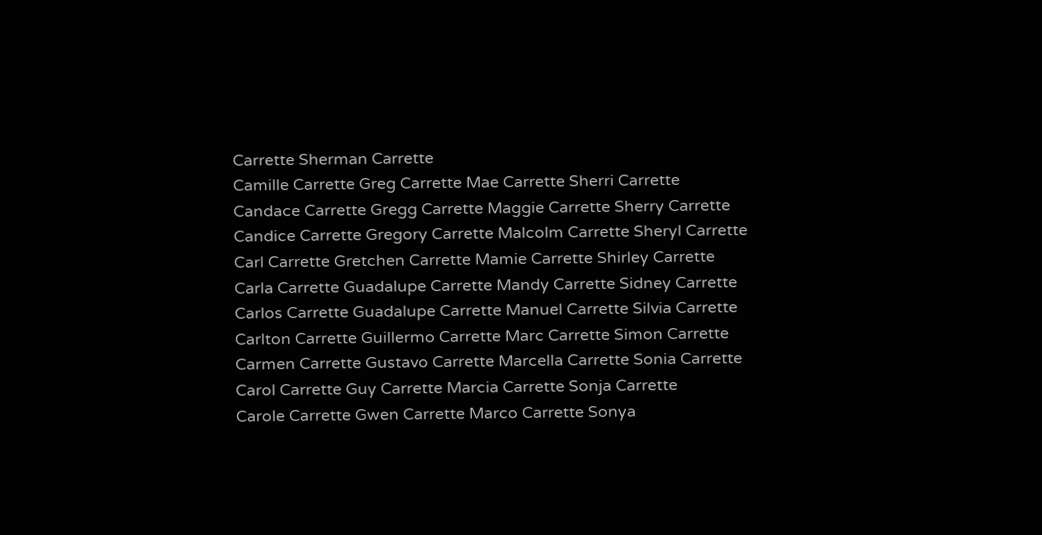Carrette Sherman Carrette
Camille Carrette Greg Carrette Mae Carrette Sherri Carrette
Candace Carrette Gregg Carrette Maggie Carrette Sherry Carrette
Candice Carrette Gregory Carrette Malcolm Carrette Sheryl Carrette
Carl Carrette Gretchen Carrette Mamie Carrette Shirley Carrette
Carla Carrette Guadalupe Carrette Mandy Carrette Sidney Carrette
Carlos Carrette Guadalupe Carrette Manuel Carrette Silvia Carrette
Carlton Carrette Guillermo Carrette Marc Carrette Simon Carrette
Carmen Carrette Gustavo Carrette Marcella Carrette Sonia Carrette
Carol Carrette Guy Carrette Marcia Carrette Sonja Carrette
Carole Carrette Gwen Carrette Marco Carrette Sonya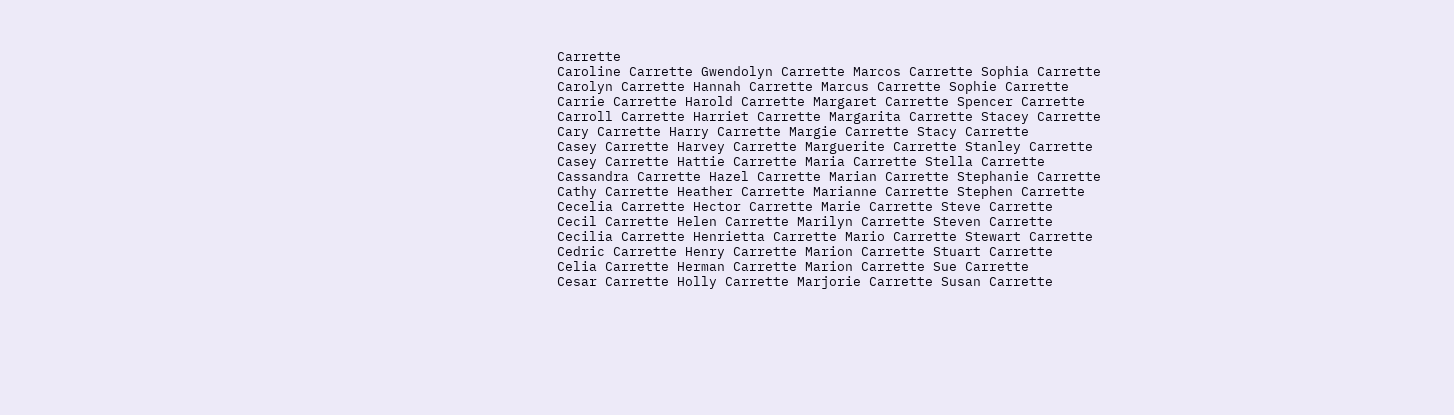Carrette
Caroline Carrette Gwendolyn Carrette Marcos Carrette Sophia Carrette
Carolyn Carrette Hannah Carrette Marcus Carrette Sophie Carrette
Carrie Carrette Harold Carrette Margaret Carrette Spencer Carrette
Carroll Carrette Harriet Carrette Margarita Carrette Stacey Carrette
Cary Carrette Harry Carrette Margie Carrette Stacy Carrette
Casey Carrette Harvey Carrette Marguerite Carrette Stanley Carrette
Casey Carrette Hattie Carrette Maria Carrette Stella Carrette
Cassandra Carrette Hazel Carrette Marian Carrette Stephanie Carrette
Cathy Carrette Heather Carrette Marianne Carrette Stephen Carrette
Cecelia Carrette Hector Carrette Marie Carrette Steve Carrette
Cecil Carrette Helen Carrette Marilyn Carrette Steven Carrette
Cecilia Carrette Henrietta Carrette Mario Carrette Stewart Carrette
Cedric Carrette Henry Carrette Marion Carrette Stuart Carrette
Celia Carrette Herman Carrette Marion Carrette Sue Carrette
Cesar Carrette Holly Carrette Marjorie Carrette Susan Carrette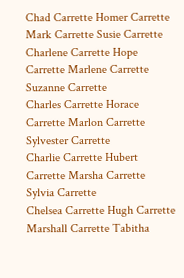Chad Carrette Homer Carrette Mark Carrette Susie Carrette
Charlene Carrette Hope Carrette Marlene Carrette Suzanne Carrette
Charles Carrette Horace Carrette Marlon Carrette Sylvester Carrette
Charlie Carrette Hubert Carrette Marsha Carrette Sylvia Carrette
Chelsea Carrette Hugh Carrette Marshall Carrette Tabitha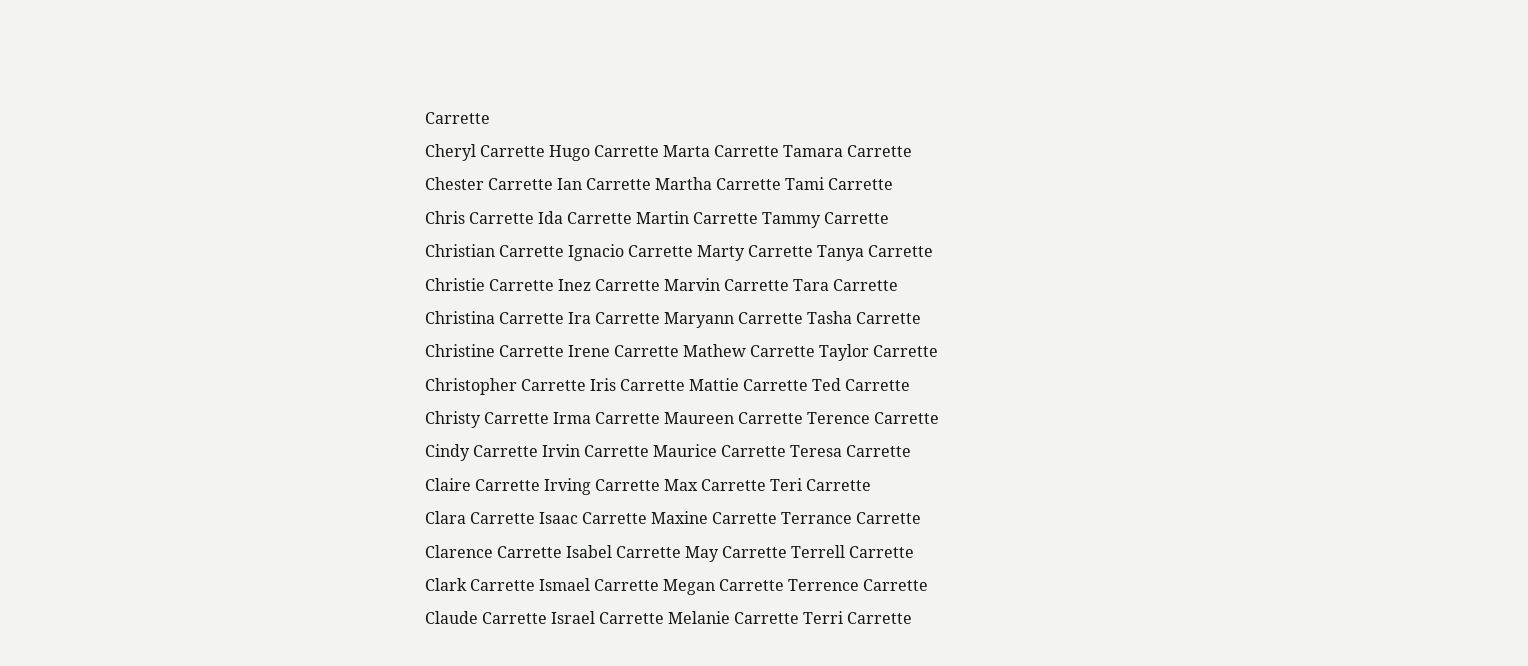Carrette
Cheryl Carrette Hugo Carrette Marta Carrette Tamara Carrette
Chester Carrette Ian Carrette Martha Carrette Tami Carrette
Chris Carrette Ida Carrette Martin Carrette Tammy Carrette
Christian Carrette Ignacio Carrette Marty Carrette Tanya Carrette
Christie Carrette Inez Carrette Marvin Carrette Tara Carrette
Christina Carrette Ira Carrette Maryann Carrette Tasha Carrette
Christine Carrette Irene Carrette Mathew Carrette Taylor Carrette
Christopher Carrette Iris Carrette Mattie Carrette Ted Carrette
Christy Carrette Irma Carrette Maureen Carrette Terence Carrette
Cindy Carrette Irvin Carrette Maurice Carrette Teresa Carrette
Claire Carrette Irving Carrette Max Carrette Teri Carrette
Clara Carrette Isaac Carrette Maxine Carrette Terrance Carrette
Clarence Carrette Isabel Carrette May Carrette Terrell Carrette
Clark Carrette Ismael Carrette Megan Carrette Terrence Carrette
Claude Carrette Israel Carrette Melanie Carrette Terri Carrette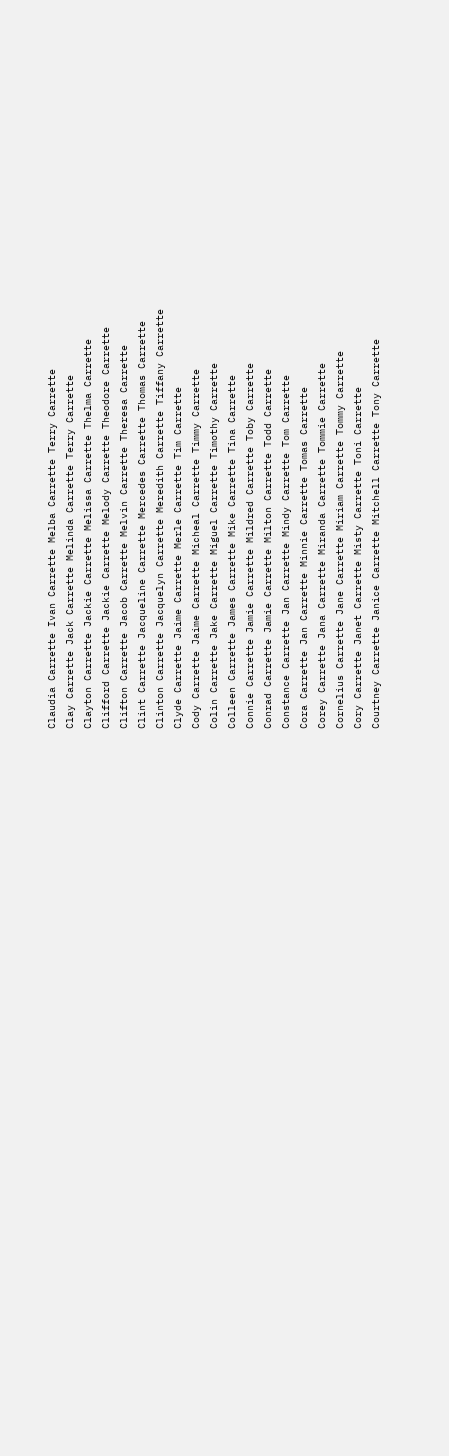Claudia Carrette Ivan Carrette Melba Carrette Terry Carrette
Clay Carrette Jack Carrette Melinda Carrette Terry Carrette
Clayton Carrette Jackie Carrette Melissa Carrette Thelma Carrette
Clifford Carrette Jackie Carrette Melody Carrette Theodore Carrette
Clifton Carrette Jacob Carrette Melvin Carrette Theresa Carrette
Clint Carrette Jacqueline Carrette Mercedes Carrette Thomas Carrette
Clinton Carrette Jacquelyn Carrette Meredith Carrette Tiffany Carrette
Clyde Carrette Jaime Carrette Merle Carrette Tim Carrette
Cody Carrette Jaime Carrette Micheal Carrette Timmy Carrette
Colin Carrette Jake Carrette Miguel Carrette Timothy Carrette
Colleen Carrette James Carrette Mike Carrette Tina Carrette
Connie Carrette Jamie Carrette Mildred Carrette Toby Carrette
Conrad Carrette Jamie Carrette Milton Carrette Todd Carrette
Constance Carrette Jan Carrette Mindy Carrette Tom Carrette
Cora Carrette Jan Carrette Minnie Carrette Tomas Carrette
Corey Carrette Jana Carrette Miranda Carrette Tommie Carrette
Cornelius Carrette Jane Carrette Miriam Carrette Tommy Carrette
Cory Carrette Janet Carrette Misty Carrette Toni Carrette
Courtney Carrette Janice Carrette Mitchell Carrette Tony Carrette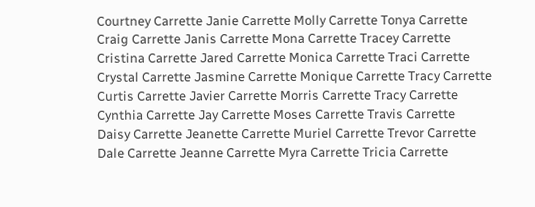Courtney Carrette Janie Carrette Molly Carrette Tonya Carrette
Craig Carrette Janis Carrette Mona Carrette Tracey Carrette
Cristina Carrette Jared Carrette Monica Carrette Traci Carrette
Crystal Carrette Jasmine Carrette Monique Carrette Tracy Carrette
Curtis Carrette Javier Carrette Morris Carrette Tracy Carrette
Cynthia Carrette Jay Carrette Moses Carrette Travis Carrette
Daisy Carrette Jeanette Carrette Muriel Carrette Trevor Carrette
Dale Carrette Jeanne Carrette Myra Carrette Tricia Carrette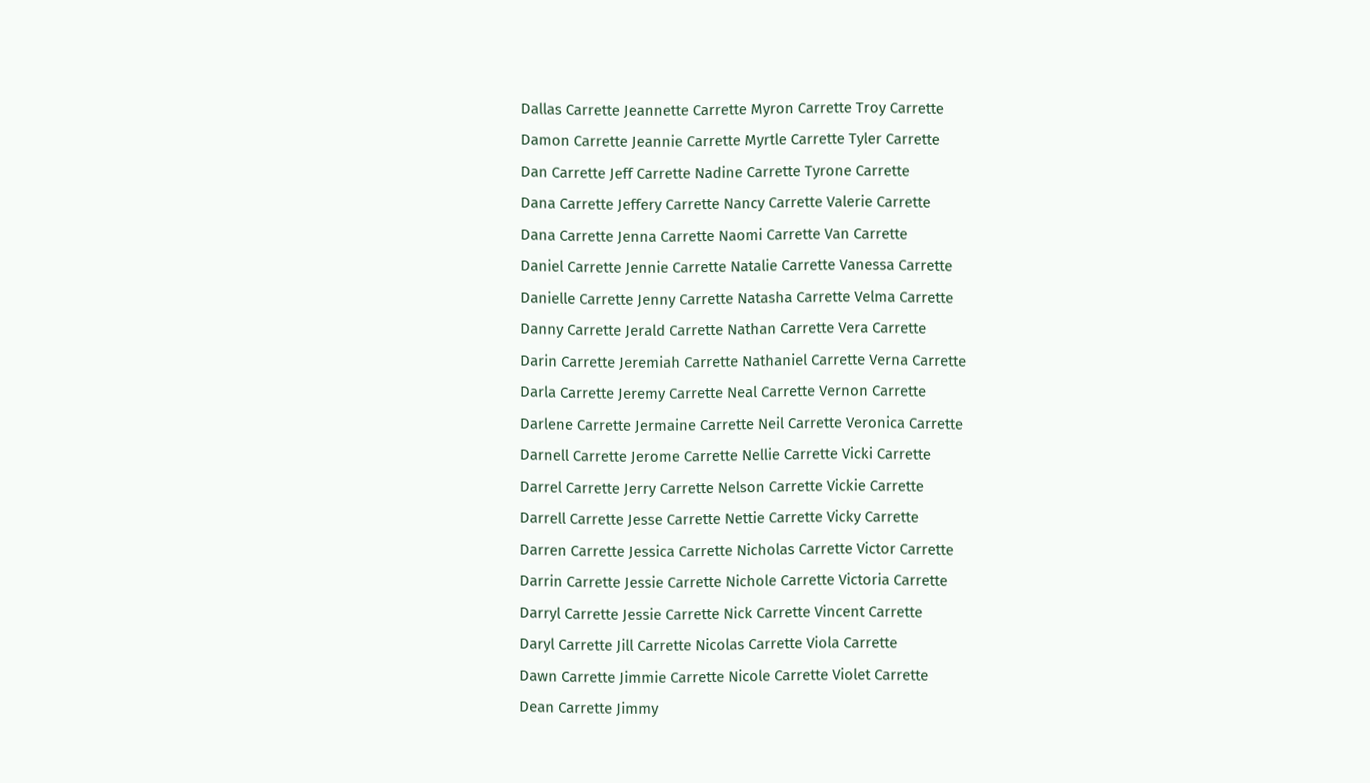Dallas Carrette Jeannette Carrette Myron Carrette Troy Carrette
Damon Carrette Jeannie Carrette Myrtle Carrette Tyler Carrette
Dan Carrette Jeff Carrette Nadine Carrette Tyrone Carrette
Dana Carrette Jeffery Carrette Nancy Carrette Valerie Carrette
Dana Carrette Jenna Carrette Naomi Carrette Van Carrette
Daniel Carrette Jennie Carrette Natalie Carrette Vanessa Carrette
Danielle Carrette Jenny Carrette Natasha Carrette Velma Carrette
Danny Carrette Jerald Carrette Nathan Carrette Vera Carrette
Darin Carrette Jeremiah Carrette Nathaniel Carrette Verna Carrette
Darla Carrette Jeremy Carrette Neal Carrette Vernon Carrette
Darlene Carrette Jermaine Carrette Neil Carrette Veronica Carrette
Darnell Carrette Jerome Carrette Nellie Carrette Vicki Carrette
Darrel Carrette Jerry Carrette Nelson Carrette Vickie Carrette
Darrell Carrette Jesse Carrette Nettie Carrette Vicky Carrette
Darren Carrette Jessica Carrette Nicholas Carrette Victor Carrette
Darrin Carrette Jessie Carrette Nichole Carrette Victoria Carrette
Darryl Carrette Jessie Carrette Nick Carrette Vincent Carrette
Daryl Carrette Jill Carrette Nicolas Carrette Viola Carrette
Dawn Carrette Jimmie Carrette Nicole Carrette Violet Carrette
Dean Carrette Jimmy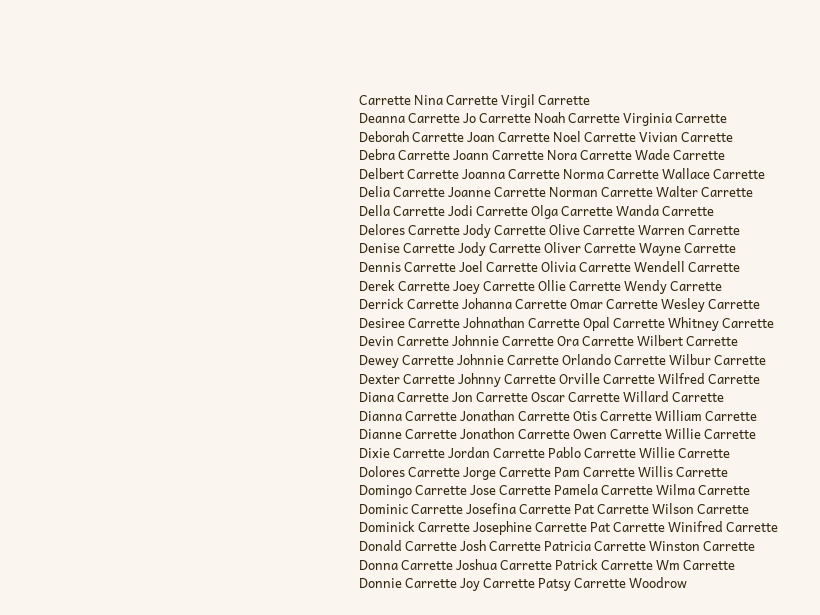Carrette Nina Carrette Virgil Carrette
Deanna Carrette Jo Carrette Noah Carrette Virginia Carrette
Deborah Carrette Joan Carrette Noel Carrette Vivian Carrette
Debra Carrette Joann Carrette Nora Carrette Wade Carrette
Delbert Carrette Joanna Carrette Norma Carrette Wallace Carrette
Delia Carrette Joanne Carrette Norman Carrette Walter Carrette
Della Carrette Jodi Carrette Olga Carrette Wanda Carrette
Delores Carrette Jody Carrette Olive Carrette Warren Carrette
Denise Carrette Jody Carrette Oliver Carrette Wayne Carrette
Dennis Carrette Joel Carrette Olivia Carrette Wendell Carrette
Derek Carrette Joey Carrette Ollie Carrette Wendy Carrette
Derrick Carrette Johanna Carrette Omar Carrette Wesley Carrette
Desiree Carrette Johnathan Carrette Opal Carrette Whitney Carrette
Devin Carrette Johnnie Carrette Ora Carrette Wilbert Carrette
Dewey Carrette Johnnie Carrette Orlando Carrette Wilbur Carrette
Dexter Carrette Johnny Carrette Orville Carrette Wilfred Carrette
Diana Carrette Jon Carrette Oscar Carrette Willard Carrette
Dianna Carrette Jonathan Carrette Otis Carrette William Carrette
Dianne Carrette Jonathon Carrette Owen Carrette Willie Carrette
Dixie Carrette Jordan Carrette Pablo Carrette Willie Carrette
Dolores Carrette Jorge Carrette Pam Carrette Willis Carrette
Domingo Carrette Jose Carrette Pamela Carrette Wilma Carrette
Dominic Carrette Josefina Carrette Pat Carrette Wilson Carrette
Dominick Carrette Josephine Carrette Pat Carrette Winifred Carrette
Donald Carrette Josh Carrette Patricia Carrette Winston Carrette
Donna Carrette Joshua Carrette Patrick Carrette Wm Carrette
Donnie Carrette Joy Carrette Patsy Carrette Woodrow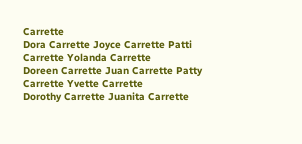Carrette
Dora Carrette Joyce Carrette Patti Carrette Yolanda Carrette
Doreen Carrette Juan Carrette Patty Carrette Yvette Carrette
Dorothy Carrette Juanita Carrette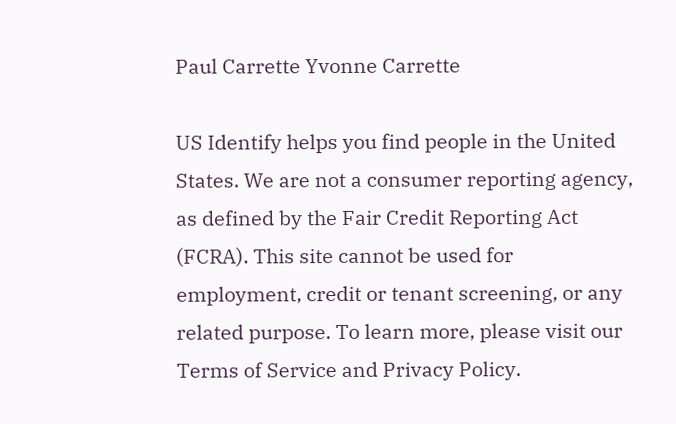Paul Carrette Yvonne Carrette

US Identify helps you find people in the United States. We are not a consumer reporting agency, as defined by the Fair Credit Reporting Act (FCRA). This site cannot be used for employment, credit or tenant screening, or any related purpose. To learn more, please visit our Terms of Service and Privacy Policy.